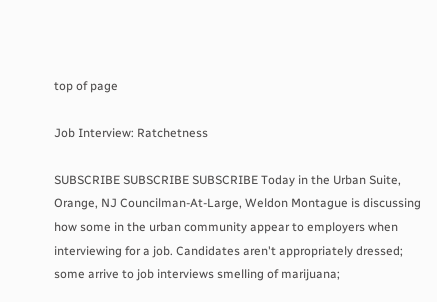top of page

Job Interview: Ratchetness

SUBSCRIBE SUBSCRIBE SUBSCRIBE Today in the Urban Suite, Orange, NJ Councilman-At-Large, Weldon Montague is discussing how some in the urban community appear to employers when interviewing for a job. Candidates aren't appropriately dressed; some arrive to job interviews smelling of marijuana;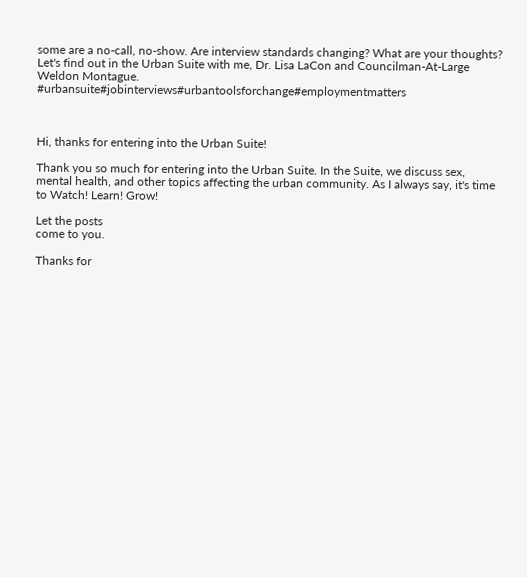some are a no-call, no-show. Are interview standards changing? What are your thoughts? Let's find out in the Urban Suite with me, Dr. Lisa LaCon and Councilman-At-Large Weldon Montague. #urbansuite#jobinterviews#urbantoolsforchange#employmentmatters



Hi, thanks for entering into the Urban Suite!

Thank you so much for entering into the Urban Suite. In the Suite, we discuss sex, mental health, and other topics affecting the urban community. As I always say, it's time to Watch! Learn! Grow!

Let the posts
come to you.

Thanks for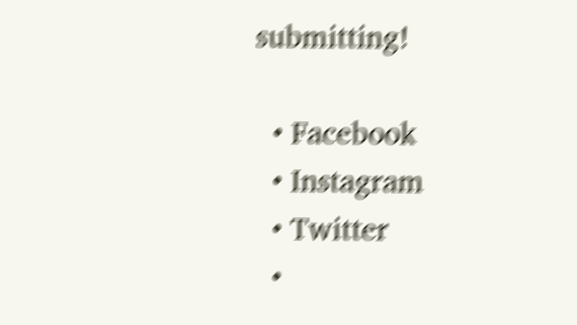submitting!

  • Facebook
  • Instagram
  • Twitter
  •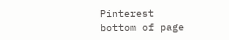Pinterest
bottom of page